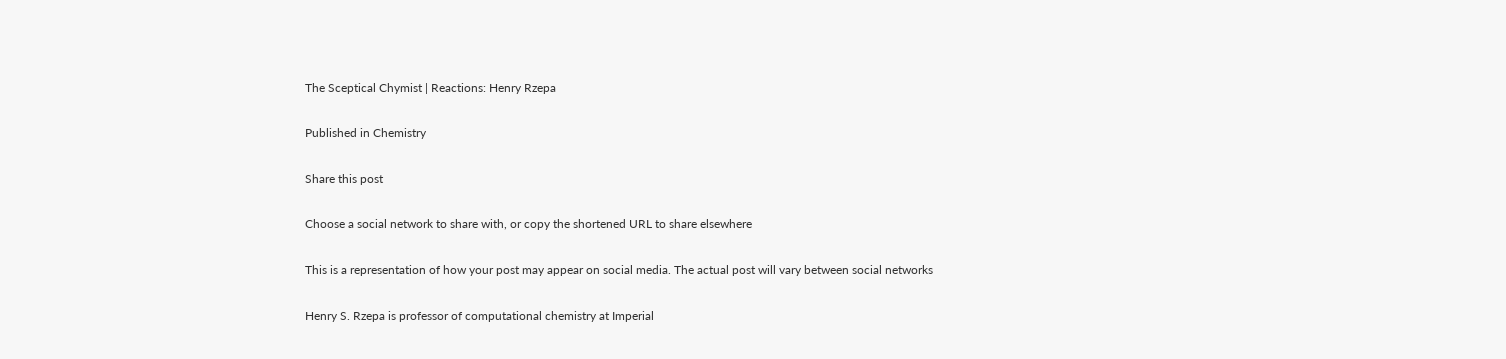The Sceptical Chymist | Reactions: Henry Rzepa

Published in Chemistry

Share this post

Choose a social network to share with, or copy the shortened URL to share elsewhere

This is a representation of how your post may appear on social media. The actual post will vary between social networks

Henry S. Rzepa is professor of computational chemistry at Imperial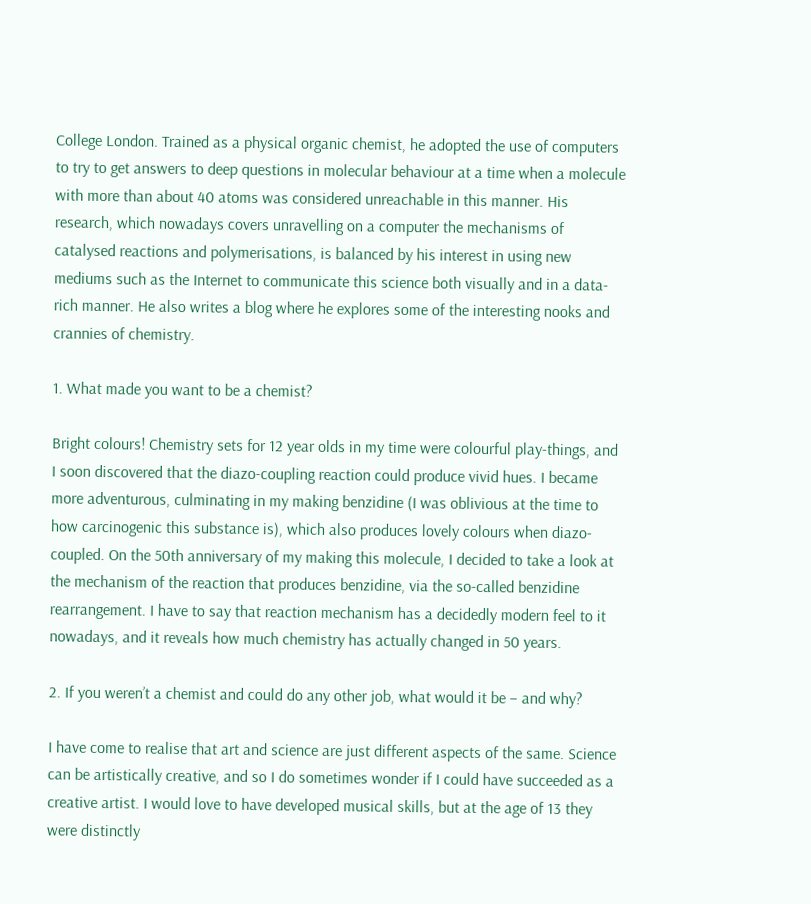College London. Trained as a physical organic chemist, he adopted the use of computers to try to get answers to deep questions in molecular behaviour at a time when a molecule with more than about 40 atoms was considered unreachable in this manner. His research, which nowadays covers unravelling on a computer the mechanisms of catalysed reactions and polymerisations, is balanced by his interest in using new mediums such as the Internet to communicate this science both visually and in a data-rich manner. He also writes a blog where he explores some of the interesting nooks and crannies of chemistry.

1. What made you want to be a chemist?

Bright colours! Chemistry sets for 12 year olds in my time were colourful play-things, and I soon discovered that the diazo-coupling reaction could produce vivid hues. I became more adventurous, culminating in my making benzidine (I was oblivious at the time to how carcinogenic this substance is), which also produces lovely colours when diazo-coupled. On the 50th anniversary of my making this molecule, I decided to take a look at the mechanism of the reaction that produces benzidine, via the so-called benzidine rearrangement. I have to say that reaction mechanism has a decidedly modern feel to it nowadays, and it reveals how much chemistry has actually changed in 50 years.

2. If you weren’t a chemist and could do any other job, what would it be – and why?

I have come to realise that art and science are just different aspects of the same. Science can be artistically creative, and so I do sometimes wonder if I could have succeeded as a creative artist. I would love to have developed musical skills, but at the age of 13 they were distinctly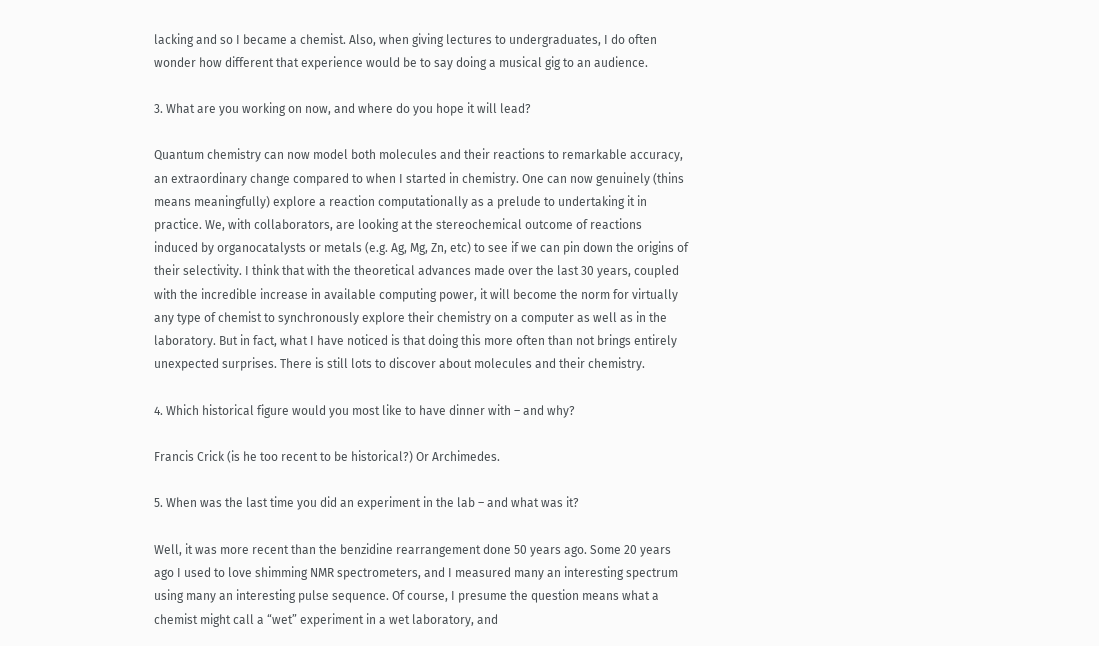lacking and so I became a chemist. Also, when giving lectures to undergraduates, I do often wonder how different that experience would be to say doing a musical gig to an audience.

3. What are you working on now, and where do you hope it will lead?

Quantum chemistry can now model both molecules and their reactions to remarkable accuracy, an extraordinary change compared to when I started in chemistry. One can now genuinely (thins means meaningfully) explore a reaction computationally as a prelude to undertaking it in practice. We, with collaborators, are looking at the stereochemical outcome of reactions induced by organocatalysts or metals (e.g. Ag, Mg, Zn, etc) to see if we can pin down the origins of their selectivity. I think that with the theoretical advances made over the last 30 years, coupled with the incredible increase in available computing power, it will become the norm for virtually any type of chemist to synchronously explore their chemistry on a computer as well as in the laboratory. But in fact, what I have noticed is that doing this more often than not brings entirely unexpected surprises. There is still lots to discover about molecules and their chemistry.

4. Which historical figure would you most like to have dinner with – and why?

Francis Crick (is he too recent to be historical?) Or Archimedes.

5. When was the last time you did an experiment in the lab – and what was it?

Well, it was more recent than the benzidine rearrangement done 50 years ago. Some 20 years ago I used to love shimming NMR spectrometers, and I measured many an interesting spectrum using many an interesting pulse sequence. Of course, I presume the question means what a chemist might call a “wet” experiment in a wet laboratory, and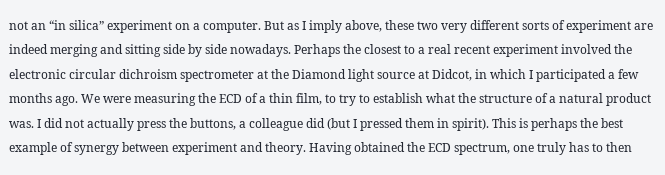not an “in silica” experiment on a computer. But as I imply above, these two very different sorts of experiment are indeed merging and sitting side by side nowadays. Perhaps the closest to a real recent experiment involved the electronic circular dichroism spectrometer at the Diamond light source at Didcot, in which I participated a few months ago. We were measuring the ECD of a thin film, to try to establish what the structure of a natural product was. I did not actually press the buttons, a colleague did (but I pressed them in spirit). This is perhaps the best example of synergy between experiment and theory. Having obtained the ECD spectrum, one truly has to then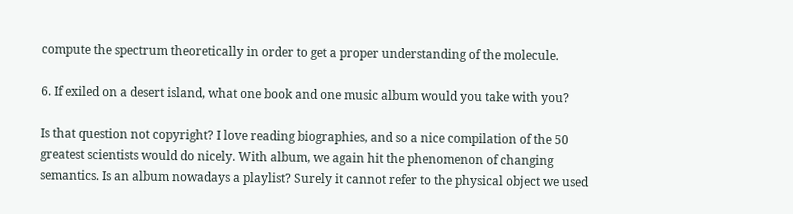compute the spectrum theoretically in order to get a proper understanding of the molecule.

6. If exiled on a desert island, what one book and one music album would you take with you?

Is that question not copyright? I love reading biographies, and so a nice compilation of the 50 greatest scientists would do nicely. With album, we again hit the phenomenon of changing semantics. Is an album nowadays a playlist? Surely it cannot refer to the physical object we used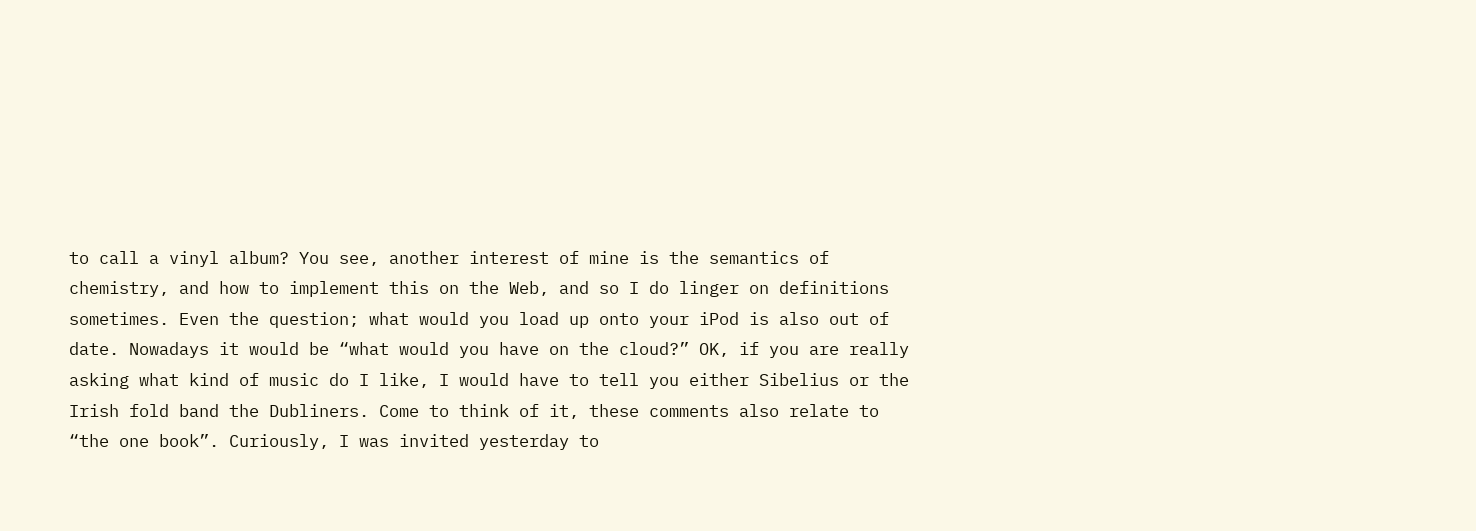to call a vinyl album? You see, another interest of mine is the semantics of chemistry, and how to implement this on the Web, and so I do linger on definitions sometimes. Even the question; what would you load up onto your iPod is also out of date. Nowadays it would be “what would you have on the cloud?” OK, if you are really asking what kind of music do I like, I would have to tell you either Sibelius or the Irish fold band the Dubliners. Come to think of it, these comments also relate to “the one book”. Curiously, I was invited yesterday to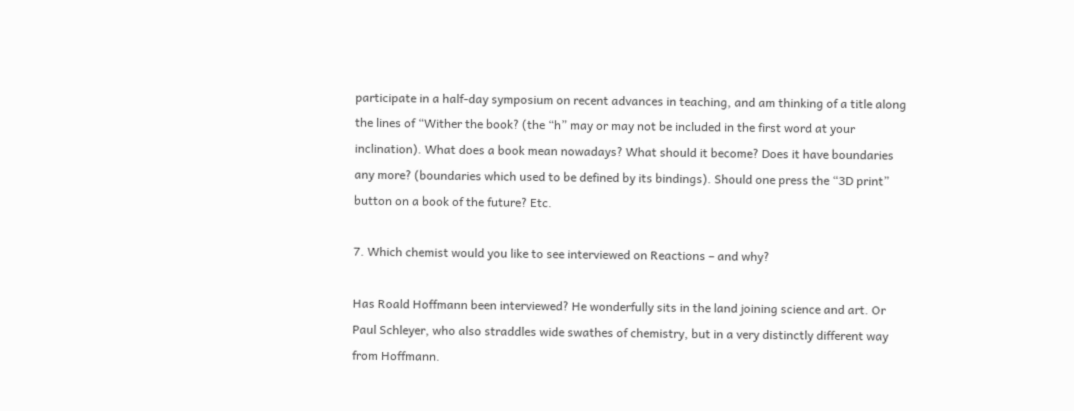participate in a half-day symposium on recent advances in teaching, and am thinking of a title along the lines of “Wither the book? (the “h” may or may not be included in the first word at your inclination). What does a book mean nowadays? What should it become? Does it have boundaries any more? (boundaries which used to be defined by its bindings). Should one press the “3D print” button on a book of the future? Etc.

7. Which chemist would you like to see interviewed on Reactions – and why?

Has Roald Hoffmann been interviewed? He wonderfully sits in the land joining science and art. Or Paul Schleyer, who also straddles wide swathes of chemistry, but in a very distinctly different way from Hoffmann.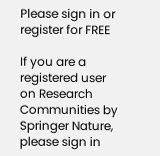Please sign in or register for FREE

If you are a registered user on Research Communities by Springer Nature, please sign in